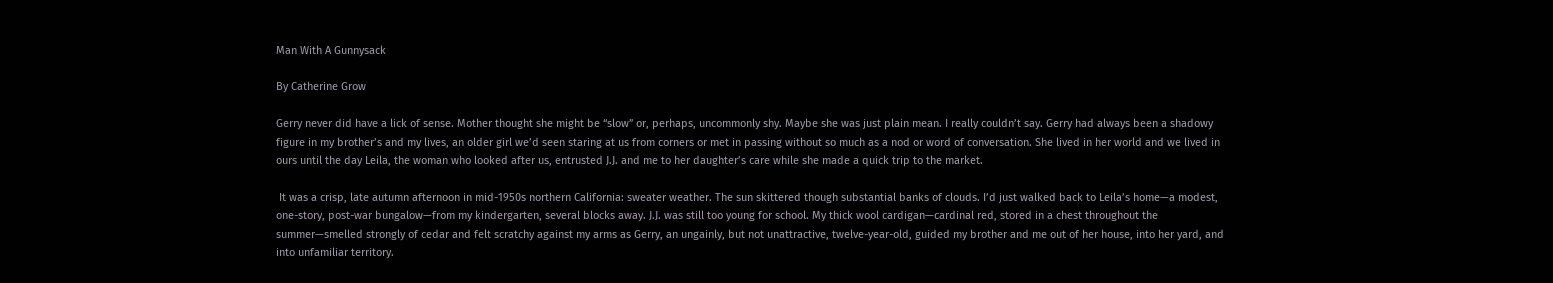Man With A Gunnysack

By Catherine Grow

Gerry never did have a lick of sense. Mother thought she might be “slow” or, perhaps, uncommonly shy. Maybe she was just plain mean. I really couldn’t say. Gerry had always been a shadowy figure in my brother’s and my lives, an older girl we’d seen staring at us from corners or met in passing without so much as a nod or word of conversation. She lived in her world and we lived in ours until the day Leila, the woman who looked after us, entrusted J.J. and me to her daughter’s care while she made a quick trip to the market.

 It was a crisp, late autumn afternoon in mid-1950s northern California: sweater weather. The sun skittered though substantial banks of clouds. I’d just walked back to Leila’s home—a modest, one-story, post-war bungalow—from my kindergarten, several blocks away. J.J. was still too young for school. My thick wool cardigan—cardinal red, stored in a chest throughout the summer—smelled strongly of cedar and felt scratchy against my arms as Gerry, an ungainly, but not unattractive, twelve-year-old, guided my brother and me out of her house, into her yard, and into unfamiliar territory.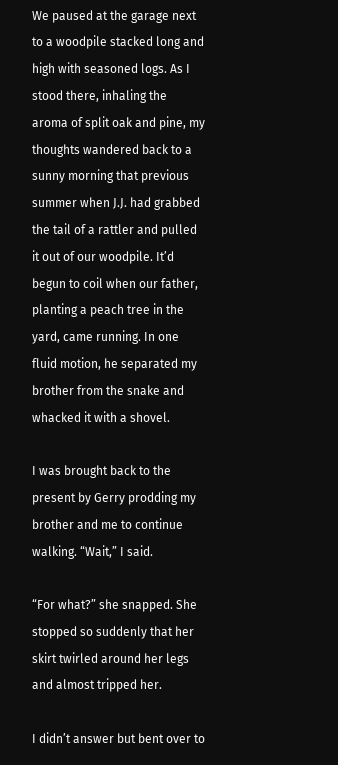We paused at the garage next to a woodpile stacked long and high with seasoned logs. As I stood there, inhaling the aroma of split oak and pine, my thoughts wandered back to a sunny morning that previous summer when J.J. had grabbed the tail of a rattler and pulled it out of our woodpile. It’d begun to coil when our father, planting a peach tree in the yard, came running. In one fluid motion, he separated my brother from the snake and whacked it with a shovel.

I was brought back to the present by Gerry prodding my brother and me to continue walking. “Wait,” I said.

“For what?” she snapped. She stopped so suddenly that her skirt twirled around her legs and almost tripped her.

I didn’t answer but bent over to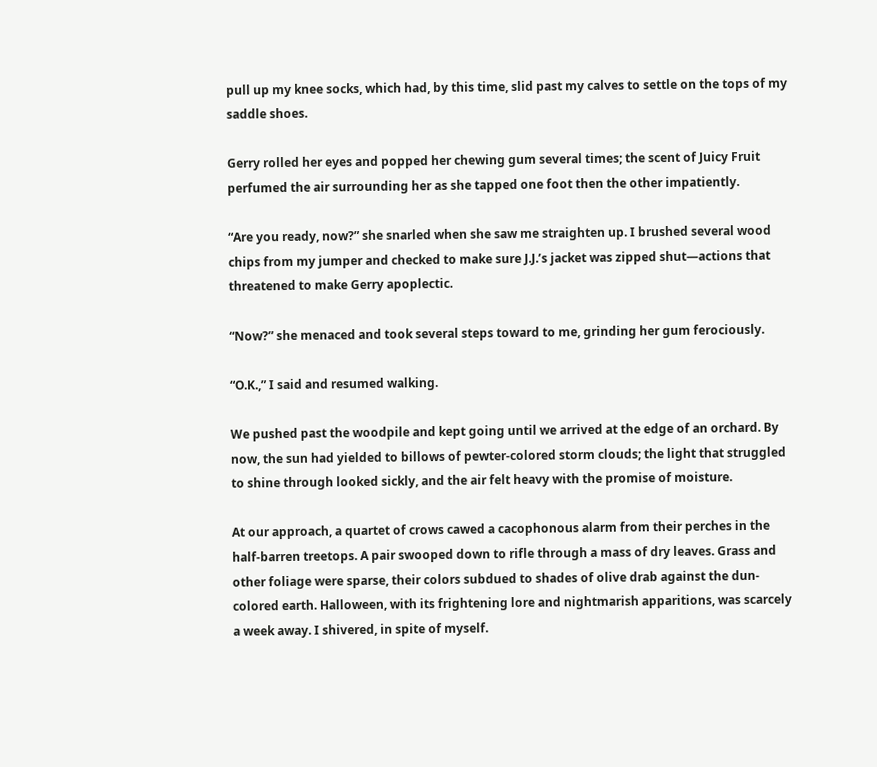pull up my knee socks, which had, by this time, slid past my calves to settle on the tops of my saddle shoes.

Gerry rolled her eyes and popped her chewing gum several times; the scent of Juicy Fruit perfumed the air surrounding her as she tapped one foot then the other impatiently.

“Are you ready, now?” she snarled when she saw me straighten up. I brushed several wood chips from my jumper and checked to make sure J.J.’s jacket was zipped shut—actions that threatened to make Gerry apoplectic.

“Now?” she menaced and took several steps toward to me, grinding her gum ferociously.

“O.K.,” I said and resumed walking.

We pushed past the woodpile and kept going until we arrived at the edge of an orchard. By now, the sun had yielded to billows of pewter-colored storm clouds; the light that struggled to shine through looked sickly, and the air felt heavy with the promise of moisture.

At our approach, a quartet of crows cawed a cacophonous alarm from their perches in the half-barren treetops. A pair swooped down to rifle through a mass of dry leaves. Grass and other foliage were sparse, their colors subdued to shades of olive drab against the dun-colored earth. Halloween, with its frightening lore and nightmarish apparitions, was scarcely a week away. I shivered, in spite of myself.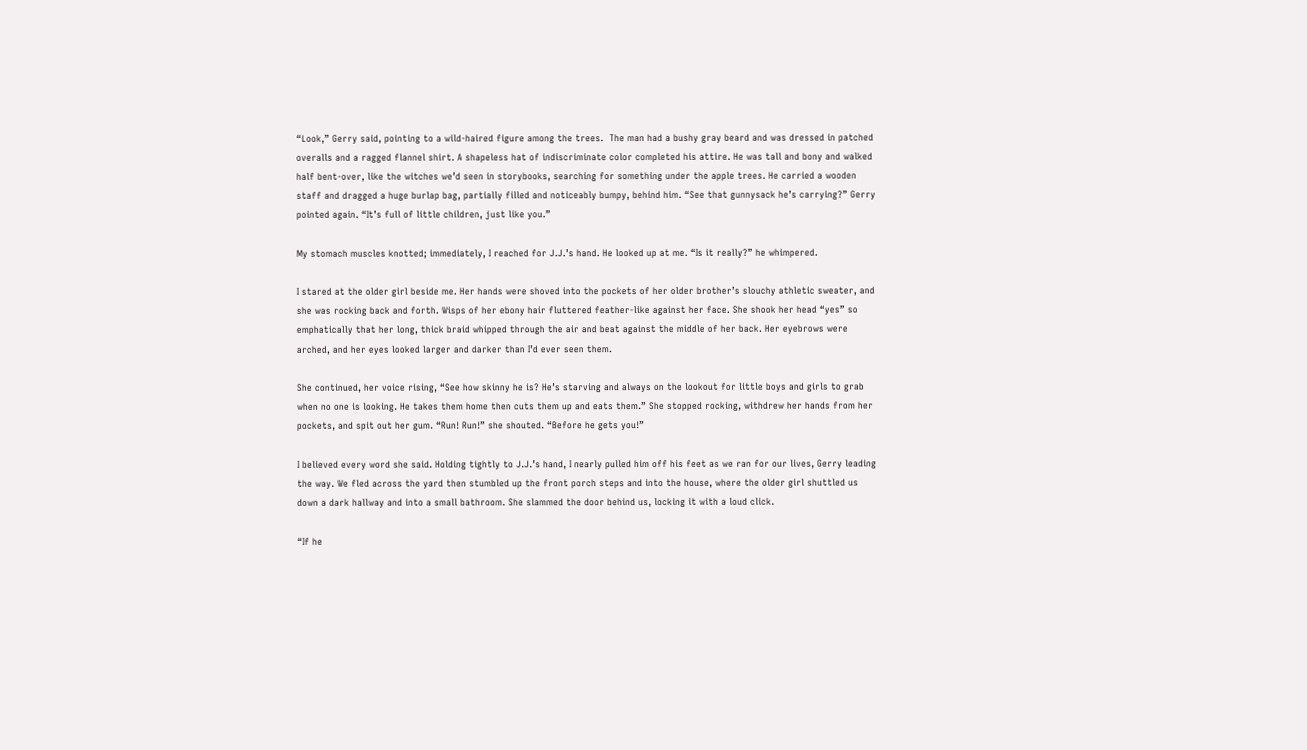“Look,” Gerry said, pointing to a wild-haired figure among the trees.  The man had a bushy gray beard and was dressed in patched overalls and a ragged flannel shirt. A shapeless hat of indiscriminate color completed his attire. He was tall and bony and walked half bent-over, like the witches we’d seen in storybooks, searching for something under the apple trees. He carried a wooden staff and dragged a huge burlap bag, partially filled and noticeably bumpy, behind him. “See that gunnysack he’s carrying?” Gerry pointed again. “It’s full of little children, just like you.”

My stomach muscles knotted; immediately, I reached for J.J.’s hand. He looked up at me. “Is it really?” he whimpered.

I stared at the older girl beside me. Her hands were shoved into the pockets of her older brother’s slouchy athletic sweater, and she was rocking back and forth. Wisps of her ebony hair fluttered feather-like against her face. She shook her head “yes” so emphatically that her long, thick braid whipped through the air and beat against the middle of her back. Her eyebrows were arched, and her eyes looked larger and darker than I’d ever seen them.

She continued, her voice rising, “See how skinny he is? He’s starving and always on the lookout for little boys and girls to grab when no one is looking. He takes them home then cuts them up and eats them.” She stopped rocking, withdrew her hands from her pockets, and spit out her gum. “Run! Run!” she shouted. “Before he gets you!”

I believed every word she said. Holding tightly to J.J.’s hand, I nearly pulled him off his feet as we ran for our lives, Gerry leading the way. We fled across the yard then stumbled up the front porch steps and into the house, where the older girl shuttled us down a dark hallway and into a small bathroom. She slammed the door behind us, locking it with a loud click.

“If he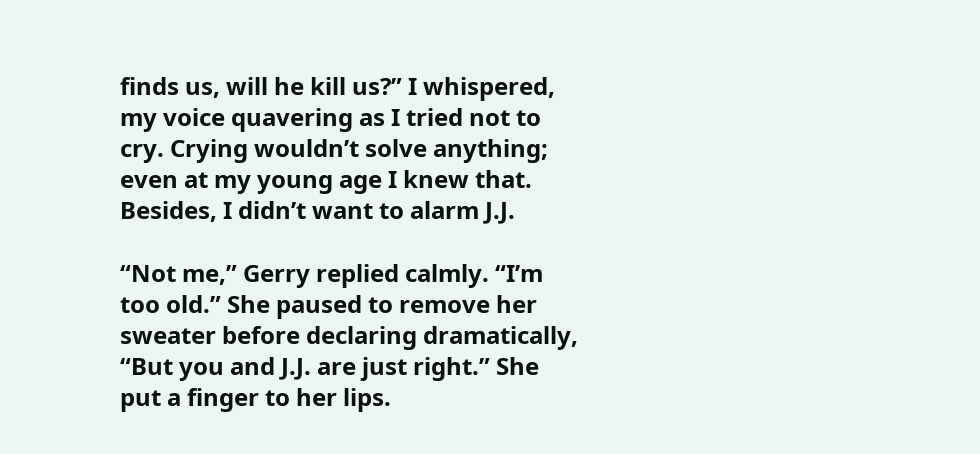finds us, will he kill us?” I whispered, my voice quavering as I tried not to cry. Crying wouldn’t solve anything; even at my young age I knew that. Besides, I didn’t want to alarm J.J.

“Not me,” Gerry replied calmly. “I’m too old.” She paused to remove her sweater before declaring dramatically, “But you and J.J. are just right.” She put a finger to her lips.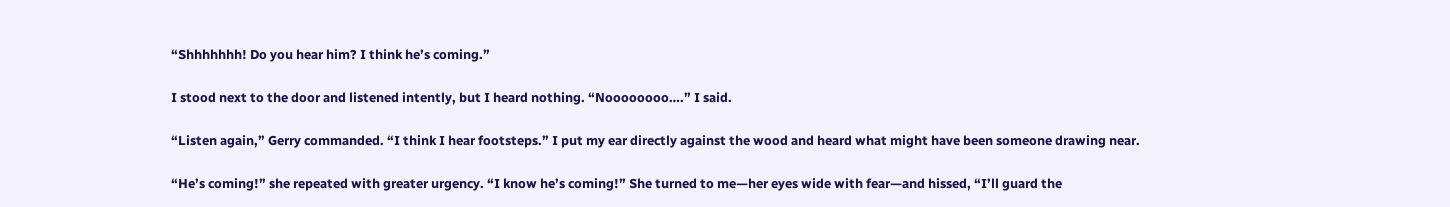“Shhhhhhh! Do you hear him? I think he’s coming.”

I stood next to the door and listened intently, but I heard nothing. “Noooooooo….” I said.

“Listen again,” Gerry commanded. “I think I hear footsteps.” I put my ear directly against the wood and heard what might have been someone drawing near.

“He’s coming!” she repeated with greater urgency. “I know he’s coming!” She turned to me—her eyes wide with fear—and hissed, “I’ll guard the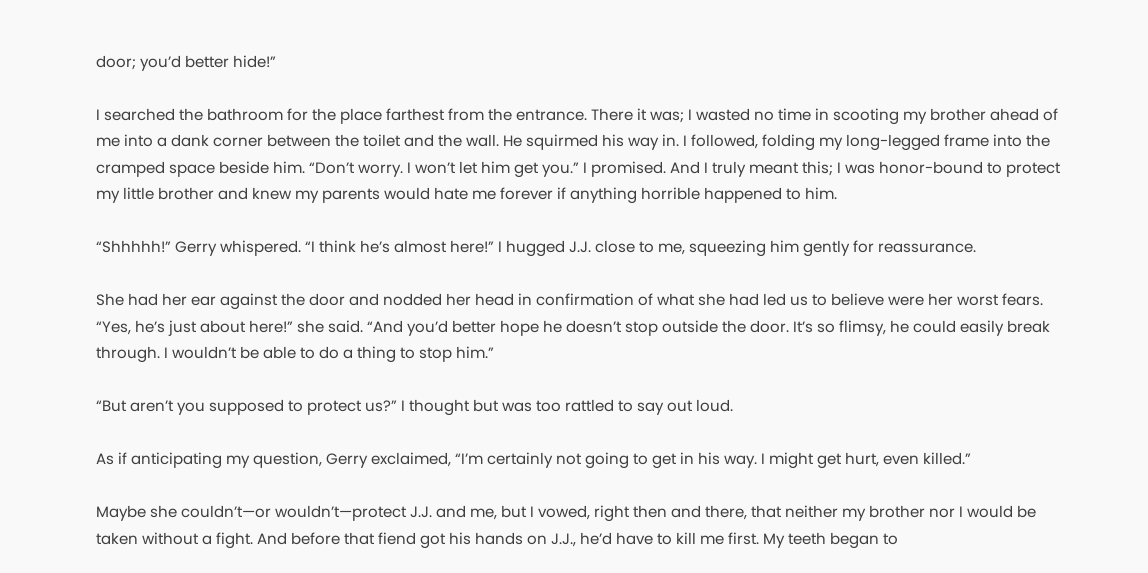door; you’d better hide!”

I searched the bathroom for the place farthest from the entrance. There it was; I wasted no time in scooting my brother ahead of me into a dank corner between the toilet and the wall. He squirmed his way in. I followed, folding my long-legged frame into the cramped space beside him. “Don’t worry. I won’t let him get you.” I promised. And I truly meant this; I was honor-bound to protect my little brother and knew my parents would hate me forever if anything horrible happened to him.

“Shhhhh!” Gerry whispered. “I think he’s almost here!” I hugged J.J. close to me, squeezing him gently for reassurance.

She had her ear against the door and nodded her head in confirmation of what she had led us to believe were her worst fears. “Yes, he’s just about here!” she said. “And you’d better hope he doesn’t stop outside the door. It’s so flimsy, he could easily break through. I wouldn’t be able to do a thing to stop him.”

“But aren’t you supposed to protect us?” I thought but was too rattled to say out loud.

As if anticipating my question, Gerry exclaimed, “I’m certainly not going to get in his way. I might get hurt, even killed.”

Maybe she couldn’t—or wouldn’t—protect J.J. and me, but I vowed, right then and there, that neither my brother nor I would be taken without a fight. And before that fiend got his hands on J.J., he’d have to kill me first. My teeth began to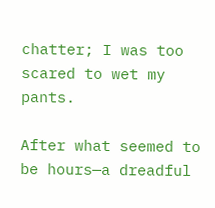chatter; I was too scared to wet my pants.

After what seemed to be hours—a dreadful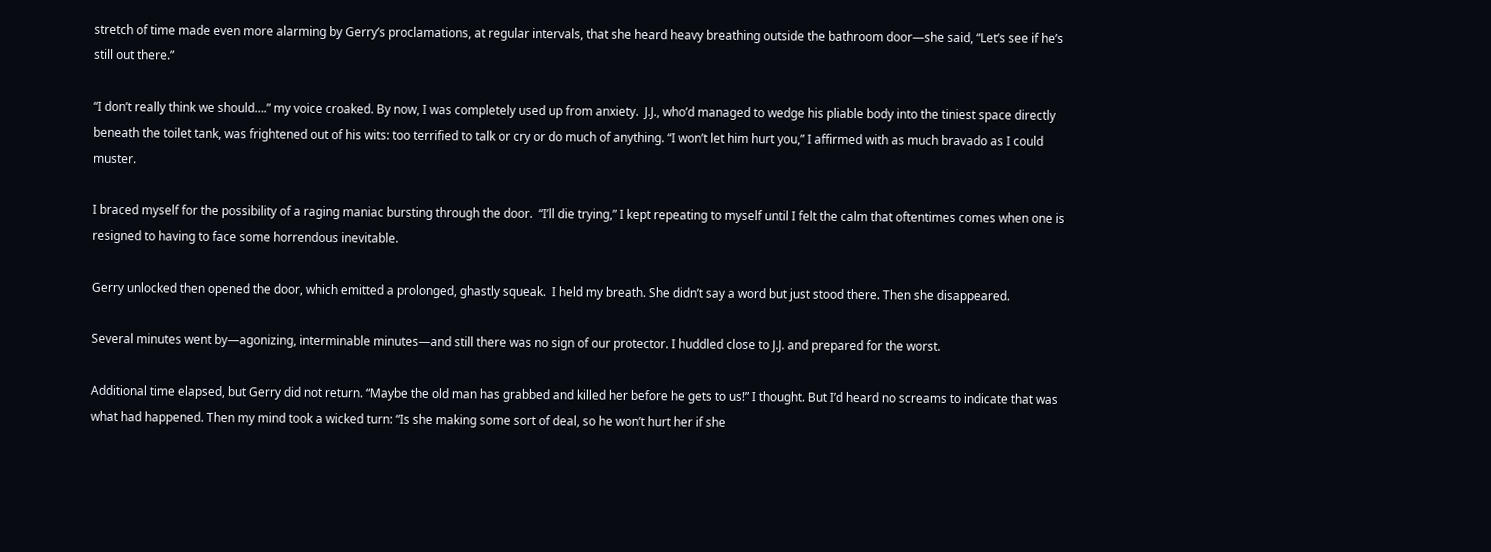stretch of time made even more alarming by Gerry’s proclamations, at regular intervals, that she heard heavy breathing outside the bathroom door—she said, “Let’s see if he’s still out there.”

“I don’t really think we should….” my voice croaked. By now, I was completely used up from anxiety.  J.J., who’d managed to wedge his pliable body into the tiniest space directly beneath the toilet tank, was frightened out of his wits: too terrified to talk or cry or do much of anything. “I won’t let him hurt you,” I affirmed with as much bravado as I could muster.

I braced myself for the possibility of a raging maniac bursting through the door.  “I’ll die trying,” I kept repeating to myself until I felt the calm that oftentimes comes when one is resigned to having to face some horrendous inevitable.

Gerry unlocked then opened the door, which emitted a prolonged, ghastly squeak.  I held my breath. She didn’t say a word but just stood there. Then she disappeared.

Several minutes went by—agonizing, interminable minutes—and still there was no sign of our protector. I huddled close to J.J. and prepared for the worst.

Additional time elapsed, but Gerry did not return. “Maybe the old man has grabbed and killed her before he gets to us!” I thought. But I’d heard no screams to indicate that was what had happened. Then my mind took a wicked turn: “Is she making some sort of deal, so he won’t hurt her if she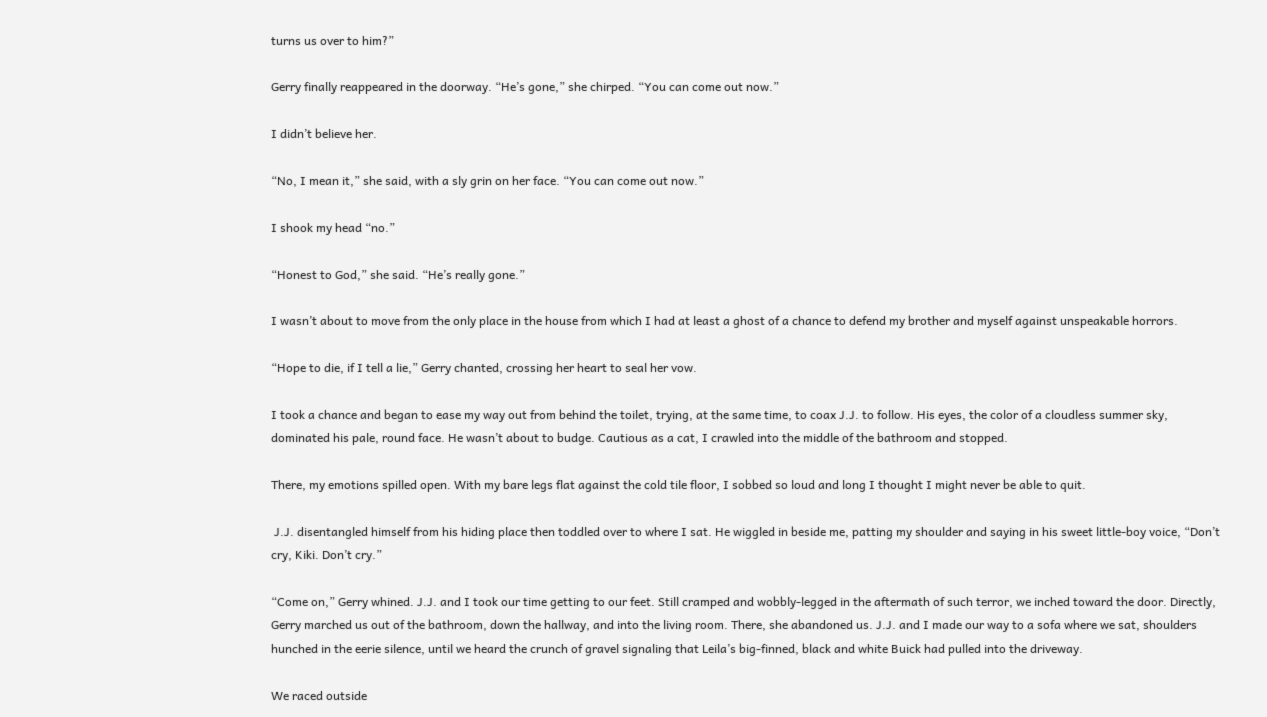turns us over to him?”

Gerry finally reappeared in the doorway. “He’s gone,” she chirped. “You can come out now.”

I didn’t believe her.

“No, I mean it,” she said, with a sly grin on her face. “You can come out now.”

I shook my head “no.”

“Honest to God,” she said. “He’s really gone.”

I wasn’t about to move from the only place in the house from which I had at least a ghost of a chance to defend my brother and myself against unspeakable horrors.

“Hope to die, if I tell a lie,” Gerry chanted, crossing her heart to seal her vow.

I took a chance and began to ease my way out from behind the toilet, trying, at the same time, to coax J.J. to follow. His eyes, the color of a cloudless summer sky, dominated his pale, round face. He wasn’t about to budge. Cautious as a cat, I crawled into the middle of the bathroom and stopped.

There, my emotions spilled open. With my bare legs flat against the cold tile floor, I sobbed so loud and long I thought I might never be able to quit.

 J.J. disentangled himself from his hiding place then toddled over to where I sat. He wiggled in beside me, patting my shoulder and saying in his sweet little-boy voice, “Don’t cry, Kiki. Don’t cry.”

“Come on,” Gerry whined. J.J. and I took our time getting to our feet. Still cramped and wobbly-legged in the aftermath of such terror, we inched toward the door. Directly, Gerry marched us out of the bathroom, down the hallway, and into the living room. There, she abandoned us. J.J. and I made our way to a sofa where we sat, shoulders hunched in the eerie silence, until we heard the crunch of gravel signaling that Leila’s big-finned, black and white Buick had pulled into the driveway.

We raced outside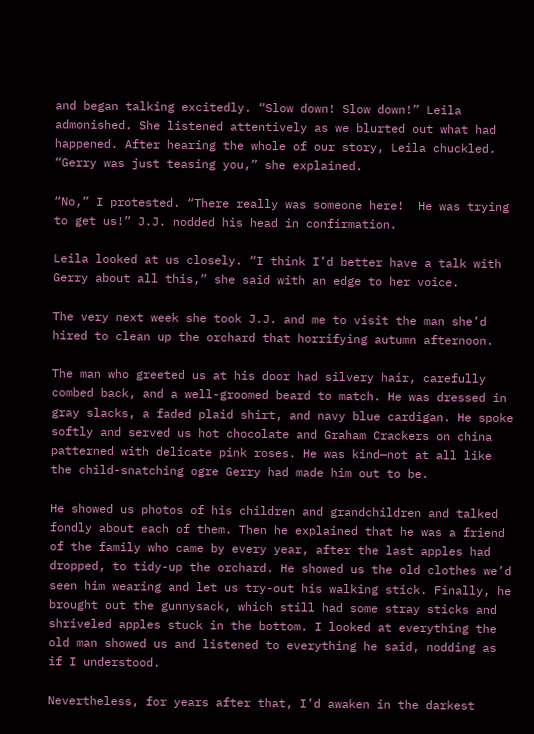and began talking excitedly. “Slow down! Slow down!” Leila admonished. She listened attentively as we blurted out what had happened. After hearing the whole of our story, Leila chuckled. “Gerry was just teasing you,” she explained.

“No,” I protested. “There really was someone here!  He was trying to get us!” J.J. nodded his head in confirmation.

Leila looked at us closely. “I think I’d better have a talk with Gerry about all this,” she said with an edge to her voice.

The very next week she took J.J. and me to visit the man she’d hired to clean up the orchard that horrifying autumn afternoon.

The man who greeted us at his door had silvery hair, carefully combed back, and a well-groomed beard to match. He was dressed in gray slacks, a faded plaid shirt, and navy blue cardigan. He spoke softly and served us hot chocolate and Graham Crackers on china patterned with delicate pink roses. He was kind—not at all like the child-snatching ogre Gerry had made him out to be.

He showed us photos of his children and grandchildren and talked fondly about each of them. Then he explained that he was a friend of the family who came by every year, after the last apples had dropped, to tidy-up the orchard. He showed us the old clothes we’d seen him wearing and let us try-out his walking stick. Finally, he brought out the gunnysack, which still had some stray sticks and shriveled apples stuck in the bottom. I looked at everything the old man showed us and listened to everything he said, nodding as if I understood.

Nevertheless, for years after that, I’d awaken in the darkest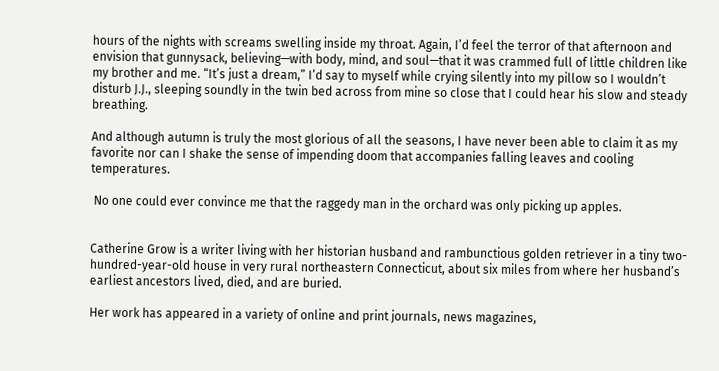hours of the nights with screams swelling inside my throat. Again, I’d feel the terror of that afternoon and envision that gunnysack, believing—with body, mind, and soul—that it was crammed full of little children like my brother and me. “It’s just a dream,” I’d say to myself while crying silently into my pillow so I wouldn’t disturb J.J., sleeping soundly in the twin bed across from mine so close that I could hear his slow and steady breathing.

And although autumn is truly the most glorious of all the seasons, I have never been able to claim it as my favorite nor can I shake the sense of impending doom that accompanies falling leaves and cooling temperatures.

 No one could ever convince me that the raggedy man in the orchard was only picking up apples.


Catherine Grow is a writer living with her historian husband and rambunctious golden retriever in a tiny two-hundred-year-old house in very rural northeastern Connecticut, about six miles from where her husband’s earliest ancestors lived, died, and are buried.

Her work has appeared in a variety of online and print journals, news magazines,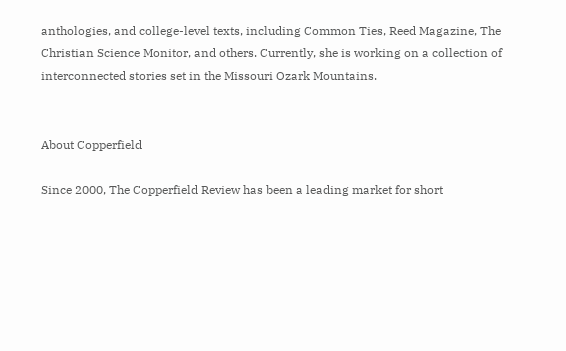anthologies, and college-level texts, including Common Ties, Reed Magazine, The Christian Science Monitor, and others. Currently, she is working on a collection of interconnected stories set in the Missouri Ozark Mountains.


About Copperfield

Since 2000, The Copperfield Review has been a leading market for short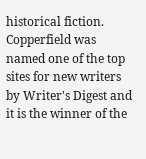historical fiction. Copperfield was named one of the top sites for new writers by Writer's Digest and it is the winner of the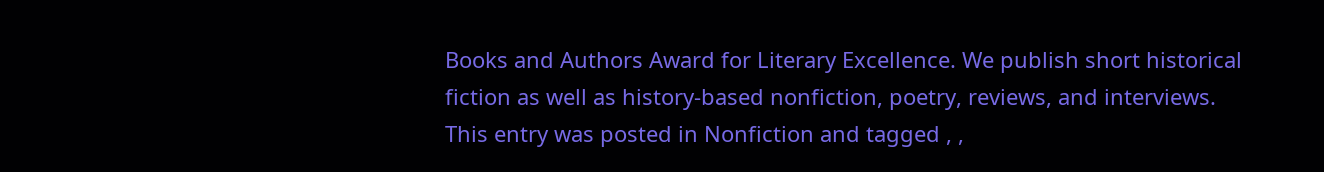Books and Authors Award for Literary Excellence. We publish short historical fiction as well as history-based nonfiction, poetry, reviews, and interviews.
This entry was posted in Nonfiction and tagged , ,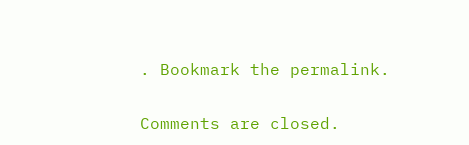. Bookmark the permalink.

Comments are closed.